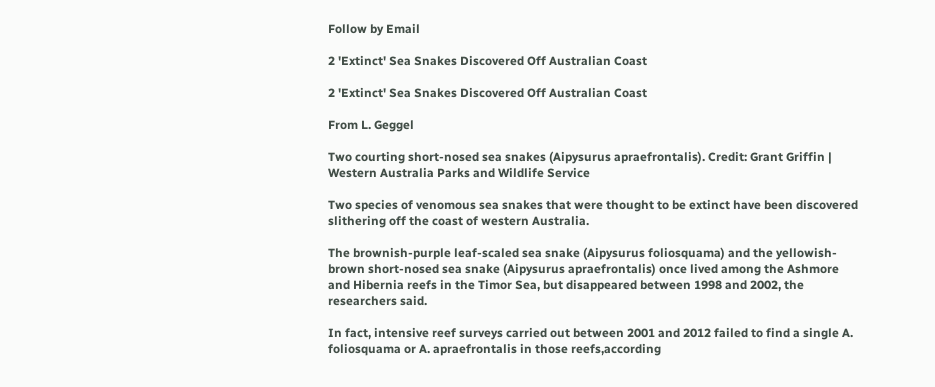Follow by Email

2 'Extinct' Sea Snakes Discovered Off Australian Coast

2 'Extinct' Sea Snakes Discovered Off Australian Coast

From L. Geggel

Two courting short-nosed sea snakes (Aipysurus apraefrontalis). Credit: Grant Griffin | Western Australia Parks and Wildlife Service

Two species of venomous sea snakes that were thought to be extinct have been discovered slithering off the coast of western Australia.

The brownish-purple leaf-scaled sea snake (Aipysurus foliosquama) and the yellowish-brown short-nosed sea snake (Aipysurus apraefrontalis) once lived among the Ashmore and Hibernia reefs in the Timor Sea, but disappeared between 1998 and 2002, the researchers said.

In fact, intensive reef surveys carried out between 2001 and 2012 failed to find a single A. foliosquama or A. apraefrontalis in those reefs,according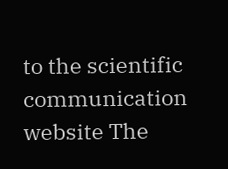to the scientific communication website The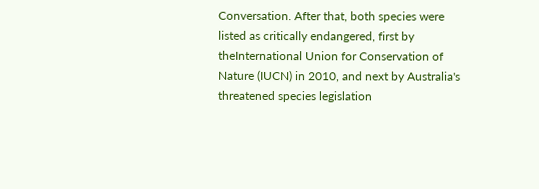Conversation. After that, both species were listed as critically endangered, first by theInternational Union for Conservation of Nature (IUCN) in 2010, and next by Australia's threatened species legislation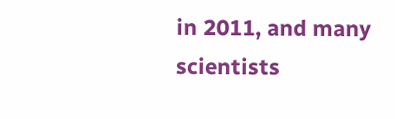in 2011, and many scientists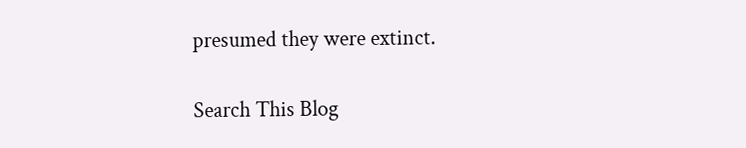presumed they were extinct.

Search This Blog